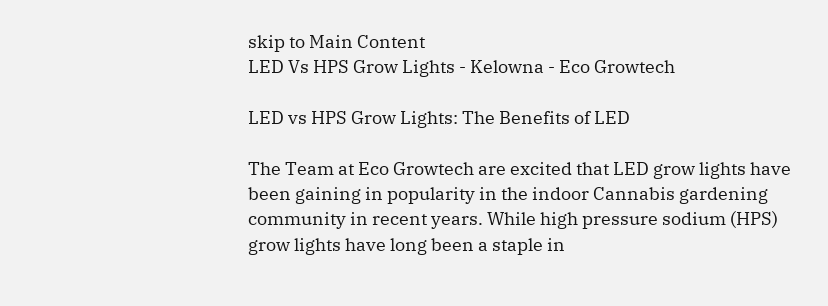skip to Main Content
LED Vs HPS Grow Lights - Kelowna - Eco Growtech

LED vs HPS Grow Lights: The Benefits of LED

The Team at Eco Growtech are excited that LED grow lights have been gaining in popularity in the indoor Cannabis gardening community in recent years. While high pressure sodium (HPS) grow lights have long been a staple in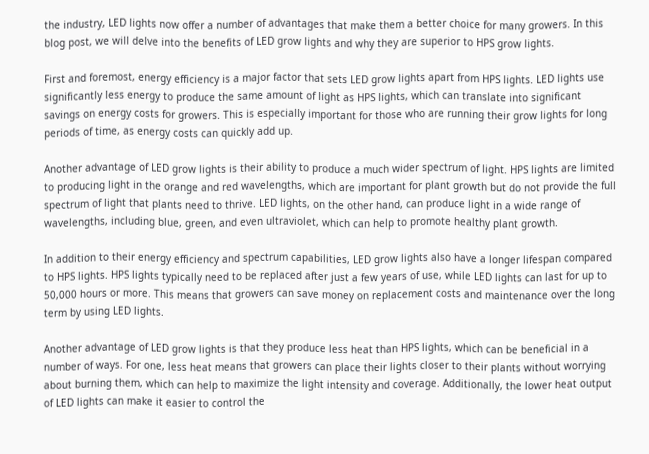the industry, LED lights now offer a number of advantages that make them a better choice for many growers. In this blog post, we will delve into the benefits of LED grow lights and why they are superior to HPS grow lights.

First and foremost, energy efficiency is a major factor that sets LED grow lights apart from HPS lights. LED lights use significantly less energy to produce the same amount of light as HPS lights, which can translate into significant savings on energy costs for growers. This is especially important for those who are running their grow lights for long periods of time, as energy costs can quickly add up.

Another advantage of LED grow lights is their ability to produce a much wider spectrum of light. HPS lights are limited to producing light in the orange and red wavelengths, which are important for plant growth but do not provide the full spectrum of light that plants need to thrive. LED lights, on the other hand, can produce light in a wide range of wavelengths, including blue, green, and even ultraviolet, which can help to promote healthy plant growth.

In addition to their energy efficiency and spectrum capabilities, LED grow lights also have a longer lifespan compared to HPS lights. HPS lights typically need to be replaced after just a few years of use, while LED lights can last for up to 50,000 hours or more. This means that growers can save money on replacement costs and maintenance over the long term by using LED lights.

Another advantage of LED grow lights is that they produce less heat than HPS lights, which can be beneficial in a number of ways. For one, less heat means that growers can place their lights closer to their plants without worrying about burning them, which can help to maximize the light intensity and coverage. Additionally, the lower heat output of LED lights can make it easier to control the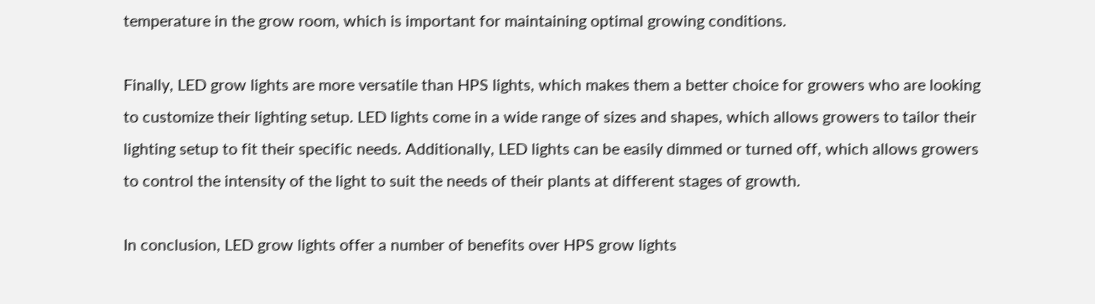temperature in the grow room, which is important for maintaining optimal growing conditions.

Finally, LED grow lights are more versatile than HPS lights, which makes them a better choice for growers who are looking to customize their lighting setup. LED lights come in a wide range of sizes and shapes, which allows growers to tailor their lighting setup to fit their specific needs. Additionally, LED lights can be easily dimmed or turned off, which allows growers to control the intensity of the light to suit the needs of their plants at different stages of growth.

In conclusion, LED grow lights offer a number of benefits over HPS grow lights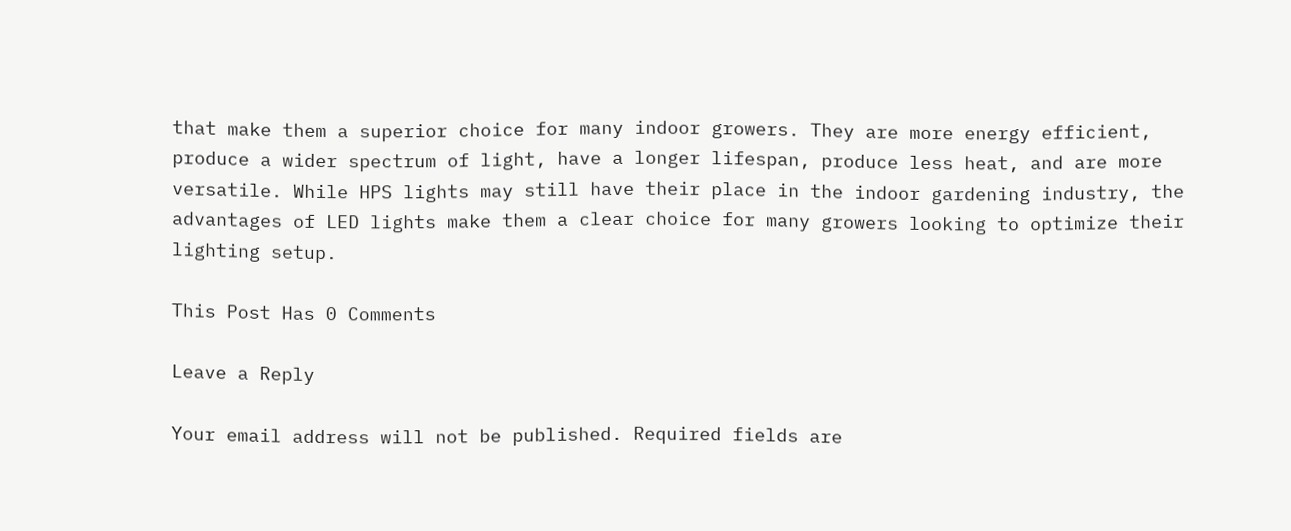that make them a superior choice for many indoor growers. They are more energy efficient, produce a wider spectrum of light, have a longer lifespan, produce less heat, and are more versatile. While HPS lights may still have their place in the indoor gardening industry, the advantages of LED lights make them a clear choice for many growers looking to optimize their lighting setup.

This Post Has 0 Comments

Leave a Reply

Your email address will not be published. Required fields are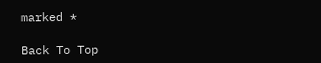marked *

Back To Top